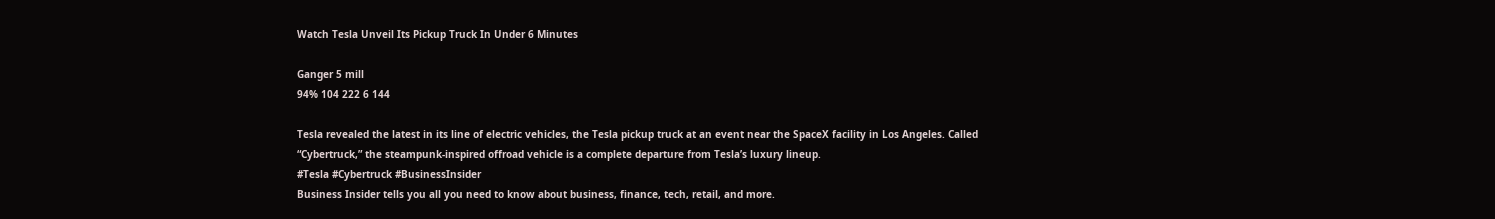Watch Tesla Unveil Its Pickup Truck In Under 6 Minutes

Ganger 5 mill
94% 104 222 6 144

Tesla revealed the latest in its line of electric vehicles, the Tesla pickup truck at an event near the SpaceX facility in Los Angeles. Called “Cybertruck,” the steampunk-inspired offroad vehicle is a complete departure from Tesla’s luxury lineup.
#Tesla #Cybertruck #BusinessInsider
Business Insider tells you all you need to know about business, finance, tech, retail, and more.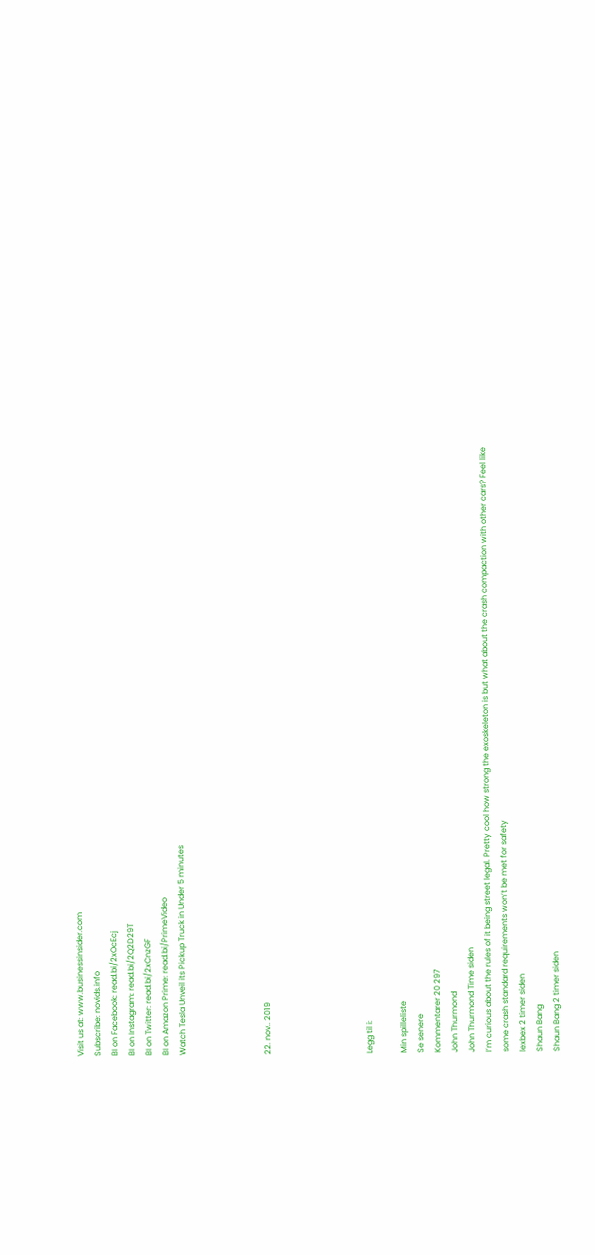Visit us at: www.businessinsider.com
Subscribe: novids.info
BI on Facebook: read.bi/2xOcEcj
BI on Instagram: read.bi/2Q2D29T
BI on Twitter: read.bi/2xCnzGF
BI on Amazon Prime: read.bi/PrimeVideo
Watch Tesla Unveil its Pickup Truck in Under 5 minutes




22. nov.. 2019





Legg til i:

Min spilleliste
Se senere
Kommentarer 20 297
John Thurmond
John Thurmond Time siden
I’m curious about the rules of it being street legal. Pretty cool how strong the exoskeleton is but what about the crash compaction with other cars? Feel like some crash standard requirements won’t be met for safety
lexbex 2 timer siden
Shaun Bang
Shaun Bang 2 timer siden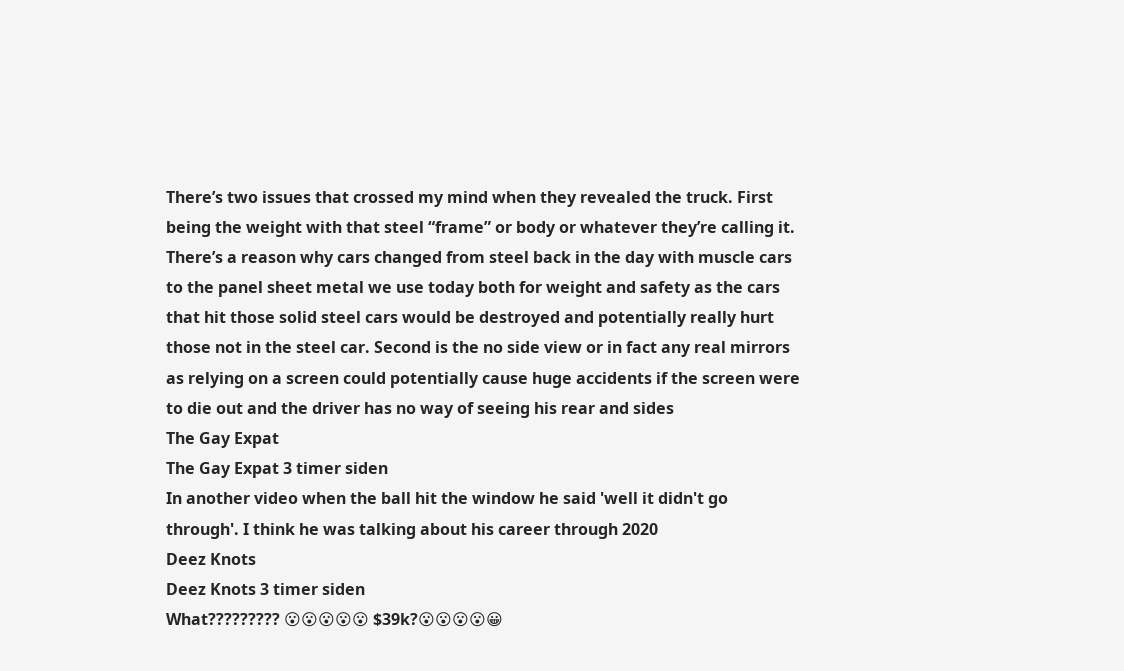There’s two issues that crossed my mind when they revealed the truck. First being the weight with that steel “frame” or body or whatever they’re calling it. There’s a reason why cars changed from steel back in the day with muscle cars to the panel sheet metal we use today both for weight and safety as the cars that hit those solid steel cars would be destroyed and potentially really hurt those not in the steel car. Second is the no side view or in fact any real mirrors as relying on a screen could potentially cause huge accidents if the screen were to die out and the driver has no way of seeing his rear and sides
The Gay Expat
The Gay Expat 3 timer siden
In another video when the ball hit the window he said 'well it didn't go through'. I think he was talking about his career through 2020
Deez Knots
Deez Knots 3 timer siden
What????????? 😮😮😮😮😮 $39k?😮😮😮😮😀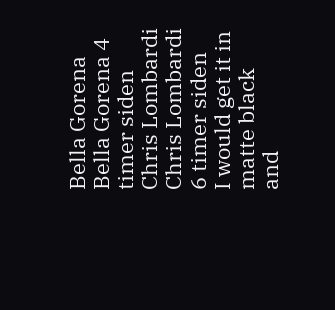Bella Gorena
Bella Gorena 4 timer siden
Chris Lombardi
Chris Lombardi 6 timer siden
I would get it in matte black and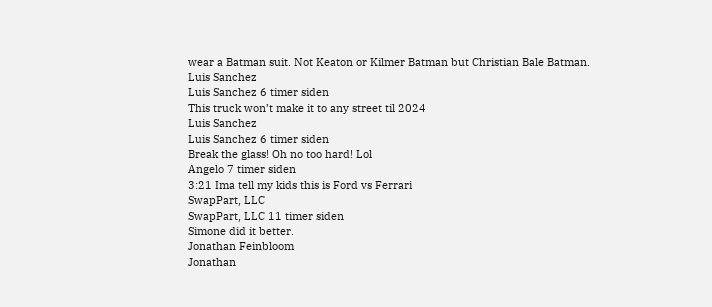wear a Batman suit. Not Keaton or Kilmer Batman but Christian Bale Batman.
Luis Sanchez
Luis Sanchez 6 timer siden
This truck won’t make it to any street til 2024
Luis Sanchez
Luis Sanchez 6 timer siden
Break the glass! Oh no too hard! Lol
Angelo 7 timer siden
3:21 Ima tell my kids this is Ford vs Ferrari
SwapPart, LLC
SwapPart, LLC 11 timer siden
Simone did it better.
Jonathan Feinbloom
Jonathan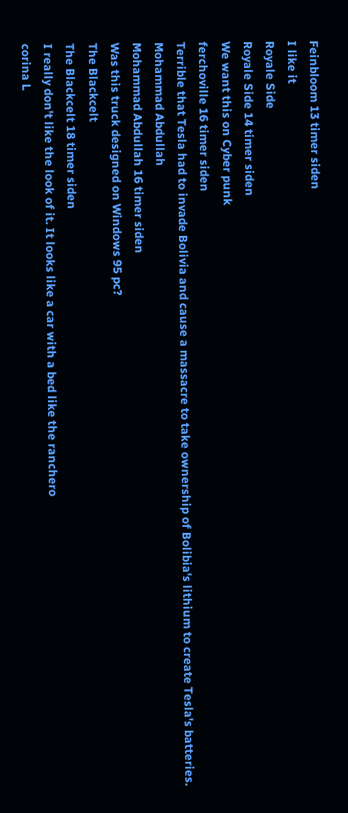Feinbloom 13 timer siden
I like it
Royale Side
Royale Side 14 timer siden
We want this on Cyber punk
ferchoville 16 timer siden
Terrible that Tesla had to invade Bolivia and cause a massacre to take ownership of Bolibia's lithium to create Tesla's batteries.
Mohammad Abdullah
Mohammad Abdullah 16 timer siden
Was this truck designed on Windows 95 pc?
The Blackcelt
The Blackcelt 18 timer siden
I really don't like the look of it. It looks like a car with a bed like the ranchero
corina L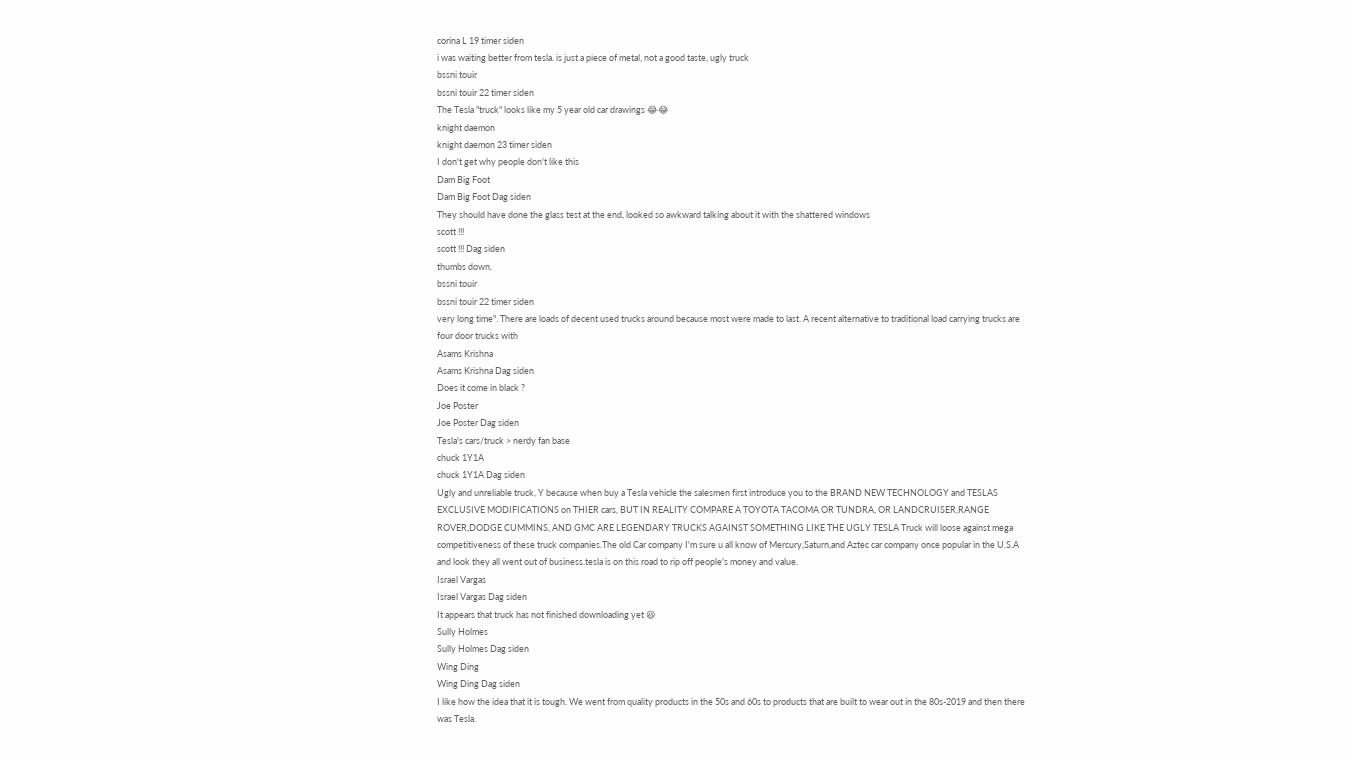corina L 19 timer siden
i was waiting better from tesla. is just a piece of metal, not a good taste, ugly truck
bssni touir
bssni touir 22 timer siden
The Tesla "truck" looks like my 5 year old car drawings 😂😂
knight daemon
knight daemon 23 timer siden
I don't get why people don't like this
Dam Big Foot
Dam Big Foot Dag siden
They should have done the glass test at the end, looked so awkward talking about it with the shattered windows
scott !!!
scott !!! Dag siden
thumbs down.
bssni touir
bssni touir 22 timer siden
very long time". There are loads of decent used trucks around because most were made to last. A recent alternative to traditional load carrying trucks are four door trucks with
Asams Krishna
Asams Krishna Dag siden
Does it come in black ?
Joe Poster
Joe Poster Dag siden
Tesla's cars/truck > nerdy fan base
chuck 1Y1A
chuck 1Y1A Dag siden
Ugly and unreliable truck, Y because when buy a Tesla vehicle the salesmen first introduce you to the BRAND NEW TECHNOLOGY and TESLAS EXCLUSIVE MODIFICATIONS on THIER cars, BUT IN REALITY COMPARE A TOYOTA TACOMA OR TUNDRA, OR LANDCRUISER,RANGE ROVER,DODGE CUMMINS, AND GMC ARE LEGENDARY TRUCKS AGAINST SOMETHING LIKE THE UGLY TESLA Truck will loose against mega competitiveness of these truck companies.The old Car company I'm sure u all know of Mercury,Saturn,and Aztec car company once popular in the U.S.A and look they all went out of business.tesla is on this road to rip off people's money and value.
Israel Vargas
Israel Vargas Dag siden
It appears that truck has not finished downloading yet 😆
Sully Holmes
Sully Holmes Dag siden
Wing Ding
Wing Ding Dag siden
I like how the idea that it is tough. We went from quality products in the 50s and 60s to products that are built to wear out in the 80s-2019 and then there was Tesla.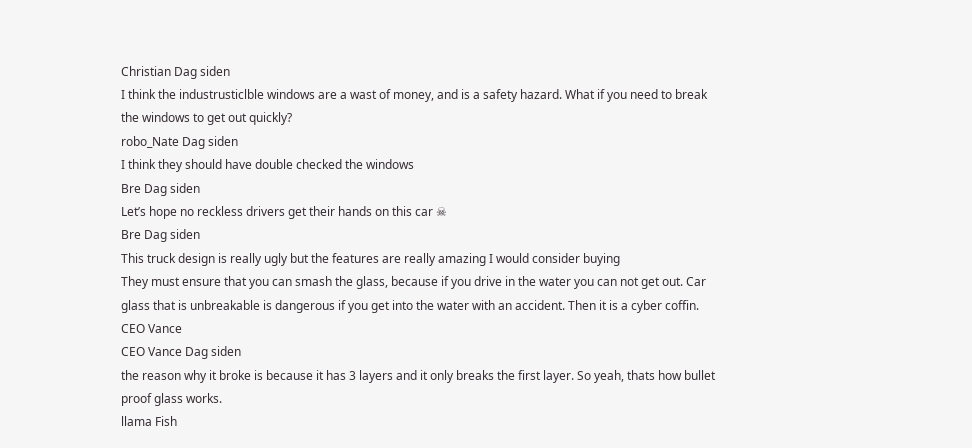Christian Dag siden
I think the industrusticlble windows are a wast of money, and is a safety hazard. What if you need to break the windows to get out quickly?
robo_Nate Dag siden
I think they should have double checked the windows
Bre Dag siden
Let’s hope no reckless drivers get their hands on this car ☠
Bre Dag siden
This truck design is really ugly but the features are really amazing I would consider buying
They must ensure that you can smash the glass, because if you drive in the water you can not get out. Car glass that is unbreakable is dangerous if you get into the water with an accident. Then it is a cyber coffin.
CEO Vance
CEO Vance Dag siden
the reason why it broke is because it has 3 layers and it only breaks the first layer. So yeah, thats how bullet proof glass works.
llama Fish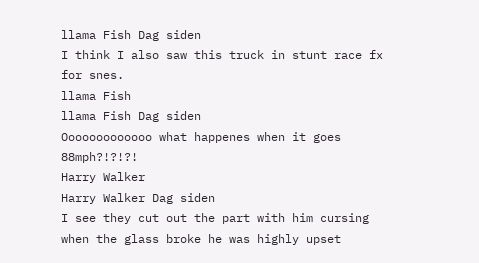llama Fish Dag siden
I think I also saw this truck in stunt race fx for snes.
llama Fish
llama Fish Dag siden
Ooooooooooooo what happenes when it goes 88mph?!?!?!
Harry Walker
Harry Walker Dag siden
I see they cut out the part with him cursing when the glass broke he was highly upset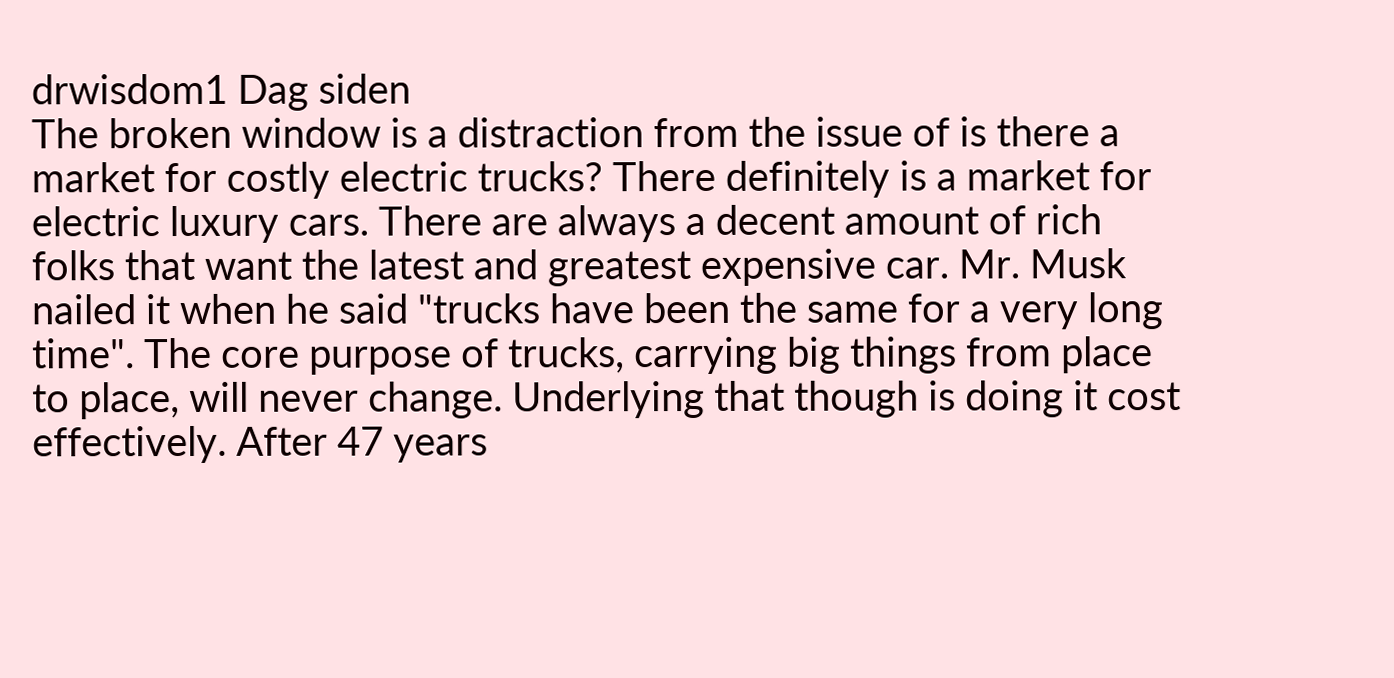drwisdom1 Dag siden
The broken window is a distraction from the issue of is there a market for costly electric trucks? There definitely is a market for electric luxury cars. There are always a decent amount of rich folks that want the latest and greatest expensive car. Mr. Musk nailed it when he said "trucks have been the same for a very long time". The core purpose of trucks, carrying big things from place to place, will never change. Underlying that though is doing it cost effectively. After 47 years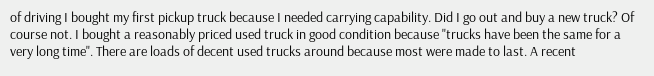of driving I bought my first pickup truck because I needed carrying capability. Did I go out and buy a new truck? Of course not. I bought a reasonably priced used truck in good condition because "trucks have been the same for a very long time". There are loads of decent used trucks around because most were made to last. A recent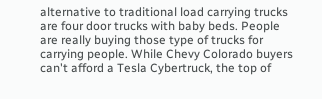alternative to traditional load carrying trucks are four door trucks with baby beds. People are really buying those type of trucks for carrying people. While Chevy Colorado buyers can't afford a Tesla Cybertruck, the top of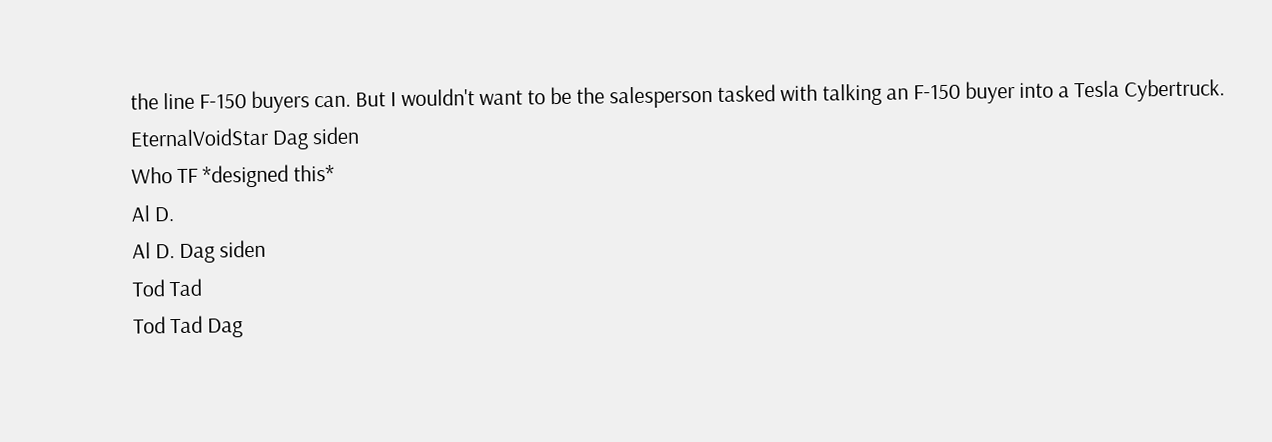the line F-150 buyers can. But I wouldn't want to be the salesperson tasked with talking an F-150 buyer into a Tesla Cybertruck.
EternalVoidStar Dag siden
Who TF *designed this*
Al D.
Al D. Dag siden
Tod Tad
Tod Tad Dag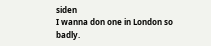siden
I wanna don one in London so badly.